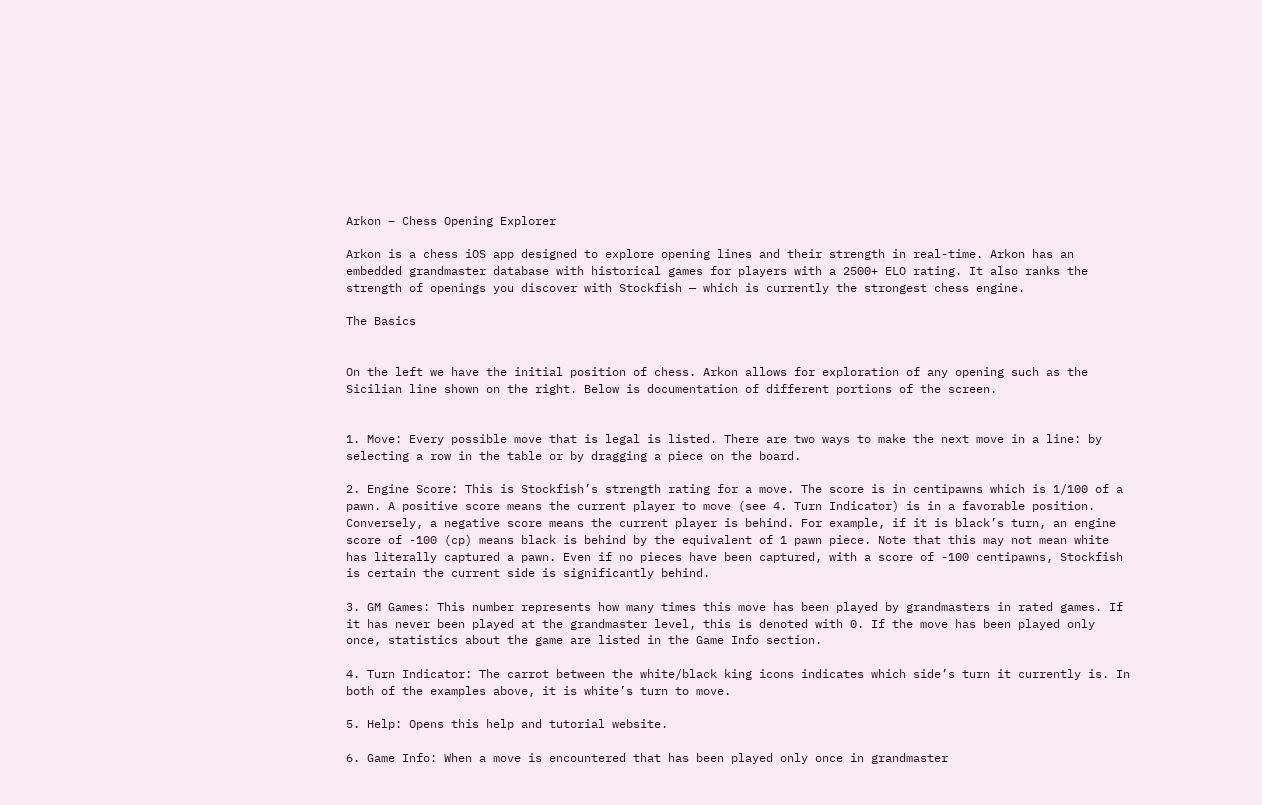Arkon – Chess Opening Explorer

Arkon is a chess iOS app designed to explore opening lines and their strength in real-time. Arkon has an embedded grandmaster database with historical games for players with a 2500+ ELO rating. It also ranks the strength of openings you discover with Stockfish — which is currently the strongest chess engine.

The Basics


On the left we have the initial position of chess. Arkon allows for exploration of any opening such as the Sicilian line shown on the right. Below is documentation of different portions of the screen.


1. Move: Every possible move that is legal is listed. There are two ways to make the next move in a line: by selecting a row in the table or by dragging a piece on the board.

2. Engine Score: This is Stockfish’s strength rating for a move. The score is in centipawns which is 1/100 of a pawn. A positive score means the current player to move (see 4. Turn Indicator) is in a favorable position. Conversely, a negative score means the current player is behind. For example, if it is black’s turn, an engine score of -100 (cp) means black is behind by the equivalent of 1 pawn piece. Note that this may not mean white has literally captured a pawn. Even if no pieces have been captured, with a score of -100 centipawns, Stockfish is certain the current side is significantly behind.

3. GM Games: This number represents how many times this move has been played by grandmasters in rated games. If it has never been played at the grandmaster level, this is denoted with 0. If the move has been played only once, statistics about the game are listed in the Game Info section.

4. Turn Indicator: The carrot between the white/black king icons indicates which side’s turn it currently is. In both of the examples above, it is white’s turn to move.

5. Help: Opens this help and tutorial website.

6. Game Info: When a move is encountered that has been played only once in grandmaster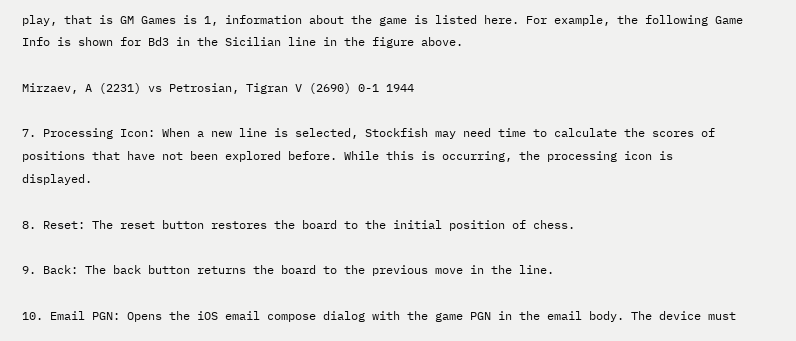play, that is GM Games is 1, information about the game is listed here. For example, the following Game Info is shown for Bd3 in the Sicilian line in the figure above.

Mirzaev, A (2231) vs Petrosian, Tigran V (2690) 0-1 1944

7. Processing Icon: When a new line is selected, Stockfish may need time to calculate the scores of positions that have not been explored before. While this is occurring, the processing icon is displayed.

8. Reset: The reset button restores the board to the initial position of chess.

9. Back: The back button returns the board to the previous move in the line.

10. Email PGN: Opens the iOS email compose dialog with the game PGN in the email body. The device must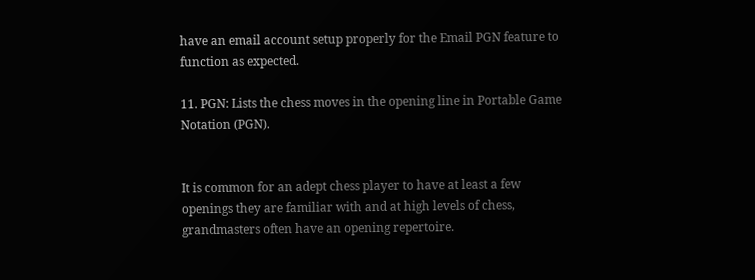have an email account setup properly for the Email PGN feature to function as expected.

11. PGN: Lists the chess moves in the opening line in Portable Game Notation (PGN).


It is common for an adept chess player to have at least a few openings they are familiar with and at high levels of chess, grandmasters often have an opening repertoire.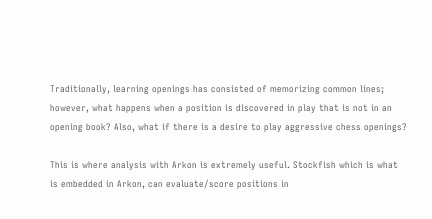Traditionally, learning openings has consisted of memorizing common lines; however, what happens when a position is discovered in play that is not in an opening book? Also, what if there is a desire to play aggressive chess openings?

This is where analysis with Arkon is extremely useful. Stockfish which is what is embedded in Arkon, can evaluate/score positions in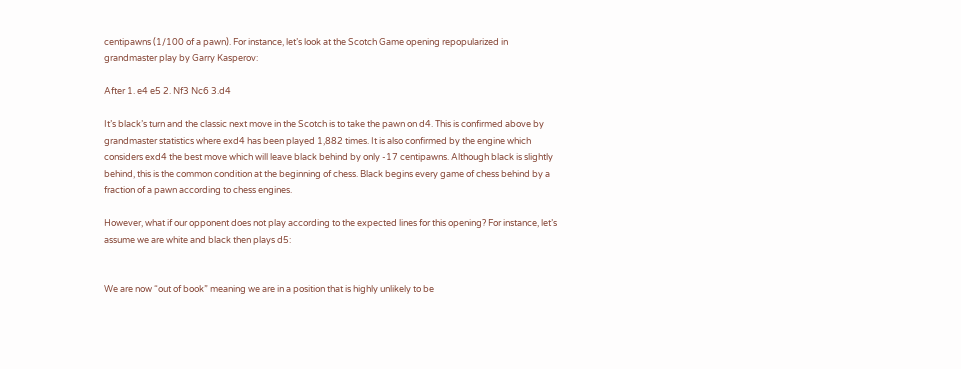centipawns (1/100 of a pawn). For instance, let’s look at the Scotch Game opening repopularized in grandmaster play by Garry Kasperov:

After 1. e4 e5 2. Nf3 Nc6 3.d4

It’s black’s turn and the classic next move in the Scotch is to take the pawn on d4. This is confirmed above by grandmaster statistics where exd4 has been played 1,882 times. It is also confirmed by the engine which considers exd4 the best move which will leave black behind by only -17 centipawns. Although black is slightly behind, this is the common condition at the beginning of chess. Black begins every game of chess behind by a fraction of a pawn according to chess engines.

However, what if our opponent does not play according to the expected lines for this opening? For instance, let’s assume we are white and black then plays d5:


We are now “out of book” meaning we are in a position that is highly unlikely to be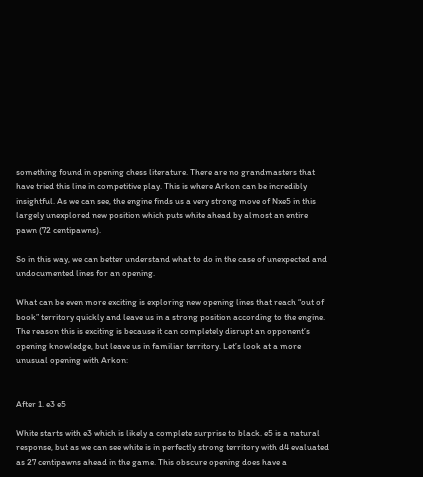something found in opening chess literature. There are no grandmasters that have tried this line in competitive play. This is where Arkon can be incredibly insightful. As we can see, the engine finds us a very strong move of Nxe5 in this largely unexplored new position which puts white ahead by almost an entire pawn (72 centipawns).

So in this way, we can better understand what to do in the case of unexpected and undocumented lines for an opening.

What can be even more exciting is exploring new opening lines that reach “out of book” territory quickly and leave us in a strong position according to the engine. The reason this is exciting is because it can completely disrupt an opponent’s opening knowledge, but leave us in familiar territory. Let’s look at a more unusual opening with Arkon:


After 1. e3 e5

White starts with e3 which is likely a complete surprise to black. e5 is a natural response, but as we can see white is in perfectly strong territory with d4 evaluated as 27 centipawns ahead in the game. This obscure opening does have a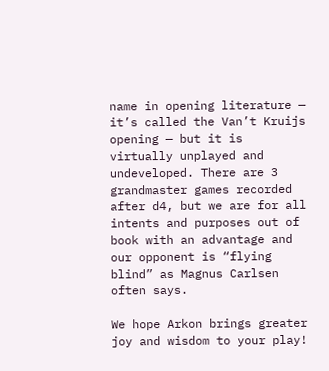name in opening literature — it’s called the Van’t Kruijs opening — but it is virtually unplayed and undeveloped. There are 3 grandmaster games recorded after d4, but we are for all intents and purposes out of book with an advantage and our opponent is “flying blind” as Magnus Carlsen often says.

We hope Arkon brings greater joy and wisdom to your play!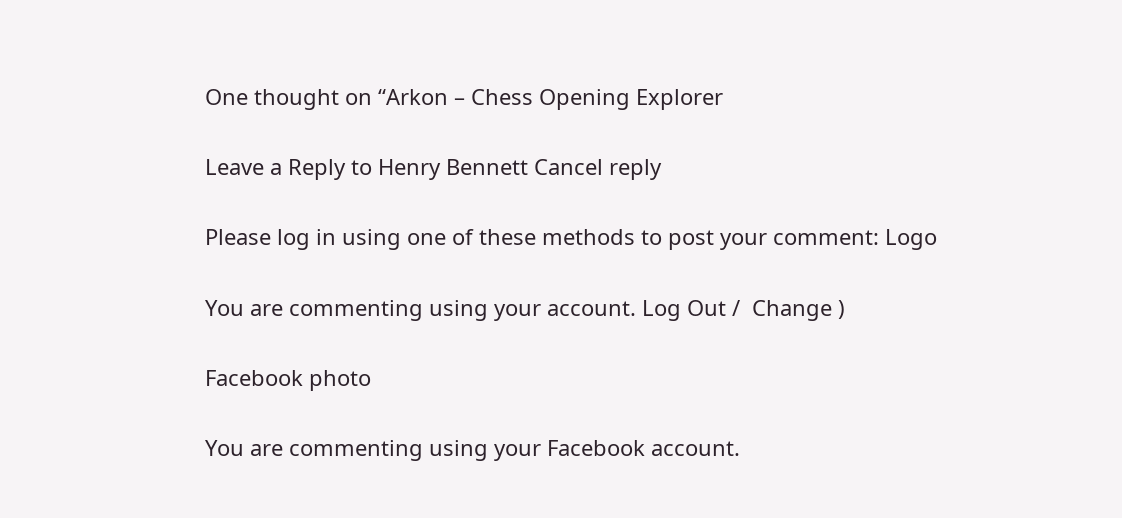One thought on “Arkon – Chess Opening Explorer

Leave a Reply to Henry Bennett Cancel reply

Please log in using one of these methods to post your comment: Logo

You are commenting using your account. Log Out /  Change )

Facebook photo

You are commenting using your Facebook account.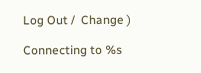Log Out /  Change )

Connecting to %s